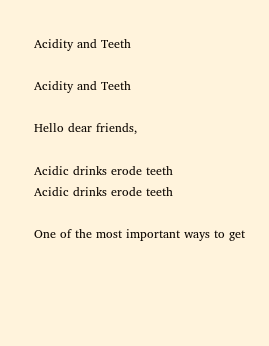Acidity and Teeth

Acidity and Teeth

Hello dear friends,

Acidic drinks erode teeth
Acidic drinks erode teeth

One of the most important ways to get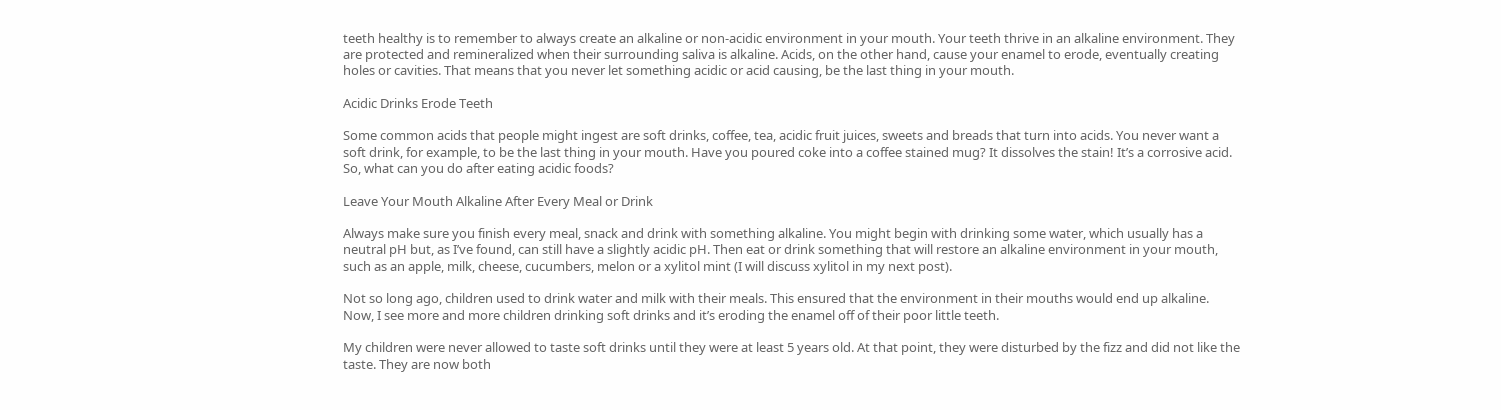teeth healthy is to remember to always create an alkaline or non-acidic environment in your mouth. Your teeth thrive in an alkaline environment. They are protected and remineralized when their surrounding saliva is alkaline. Acids, on the other hand, cause your enamel to erode, eventually creating holes or cavities. That means that you never let something acidic or acid causing, be the last thing in your mouth.

Acidic Drinks Erode Teeth

Some common acids that people might ingest are soft drinks, coffee, tea, acidic fruit juices, sweets and breads that turn into acids. You never want a soft drink, for example, to be the last thing in your mouth. Have you poured coke into a coffee stained mug? It dissolves the stain! It’s a corrosive acid. So, what can you do after eating acidic foods?

Leave Your Mouth Alkaline After Every Meal or Drink

Always make sure you finish every meal, snack and drink with something alkaline. You might begin with drinking some water, which usually has a neutral pH but, as I’ve found, can still have a slightly acidic pH. Then eat or drink something that will restore an alkaline environment in your mouth, such as an apple, milk, cheese, cucumbers, melon or a xylitol mint (I will discuss xylitol in my next post).

Not so long ago, children used to drink water and milk with their meals. This ensured that the environment in their mouths would end up alkaline. Now, I see more and more children drinking soft drinks and it’s eroding the enamel off of their poor little teeth.

My children were never allowed to taste soft drinks until they were at least 5 years old. At that point, they were disturbed by the fizz and did not like the taste. They are now both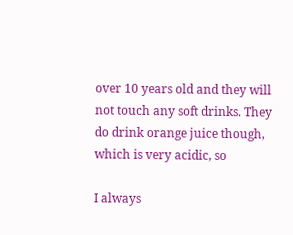over 10 years old and they will not touch any soft drinks. They do drink orange juice though, which is very acidic, so

I always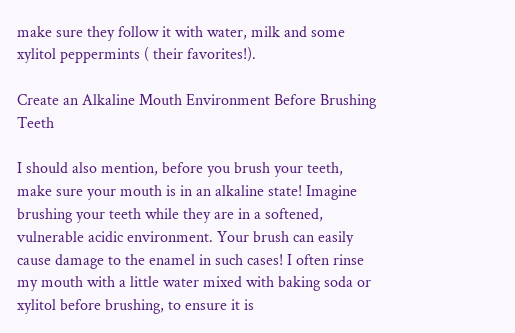make sure they follow it with water, milk and some xylitol peppermints ( their favorites!).

Create an Alkaline Mouth Environment Before Brushing Teeth

I should also mention, before you brush your teeth, make sure your mouth is in an alkaline state! Imagine brushing your teeth while they are in a softened, vulnerable acidic environment. Your brush can easily cause damage to the enamel in such cases! I often rinse my mouth with a little water mixed with baking soda or xylitol before brushing, to ensure it is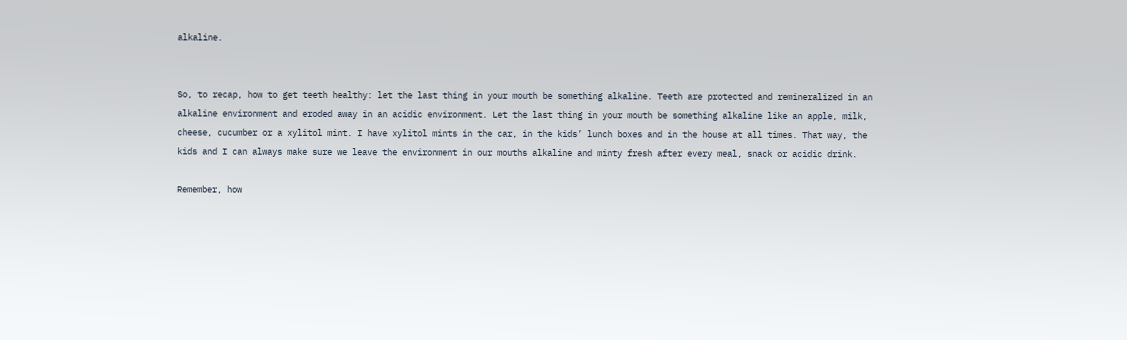alkaline.


So, to recap, how to get teeth healthy: let the last thing in your mouth be something alkaline. Teeth are protected and remineralized in an alkaline environment and eroded away in an acidic environment. Let the last thing in your mouth be something alkaline like an apple, milk, cheese, cucumber or a xylitol mint. I have xylitol mints in the car, in the kids’ lunch boxes and in the house at all times. That way, the kids and I can always make sure we leave the environment in our mouths alkaline and minty fresh after every meal, snack or acidic drink.

Remember, how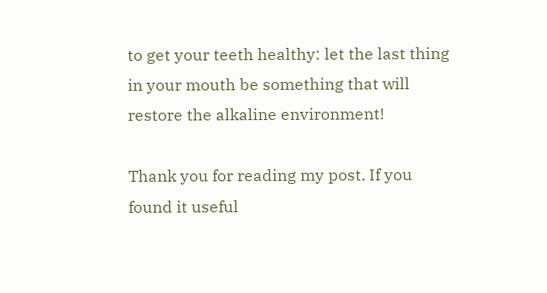to get your teeth healthy: let the last thing in your mouth be something that will restore the alkaline environment!

Thank you for reading my post. If you found it useful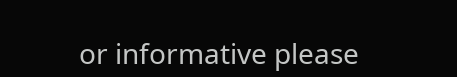or informative please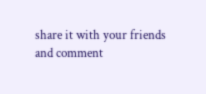share it with your friends and comment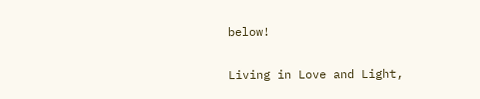below!

Living in Love and Light,